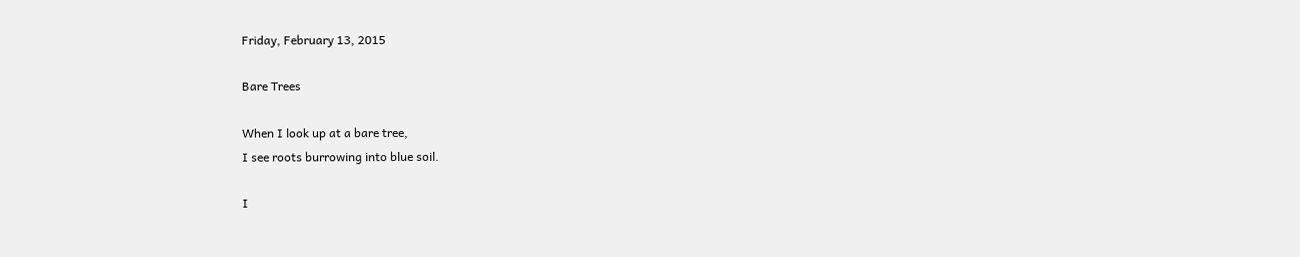Friday, February 13, 2015

Bare Trees

When I look up at a bare tree,
I see roots burrowing into blue soil.

I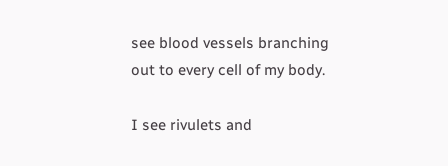see blood vessels branching
out to every cell of my body.

I see rivulets and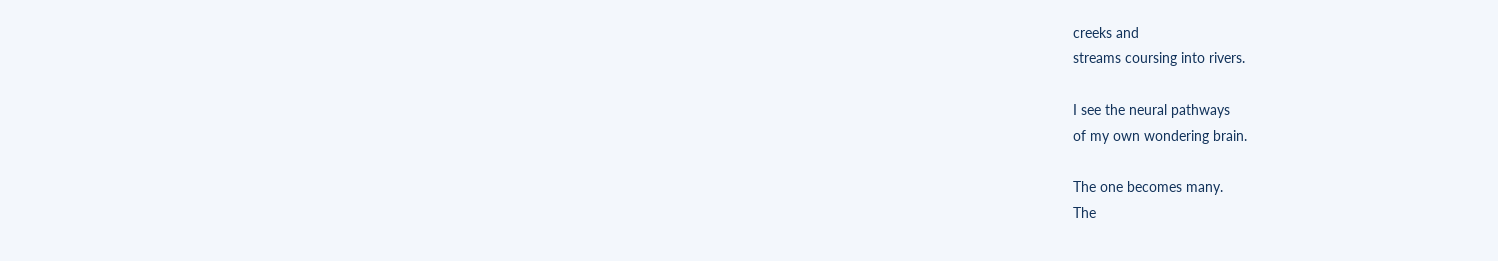creeks and
streams coursing into rivers.

I see the neural pathways
of my own wondering brain.

The one becomes many.
The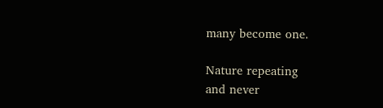many become one.

Nature repeating
and never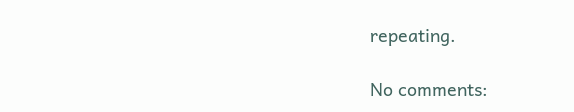repeating.

No comments: